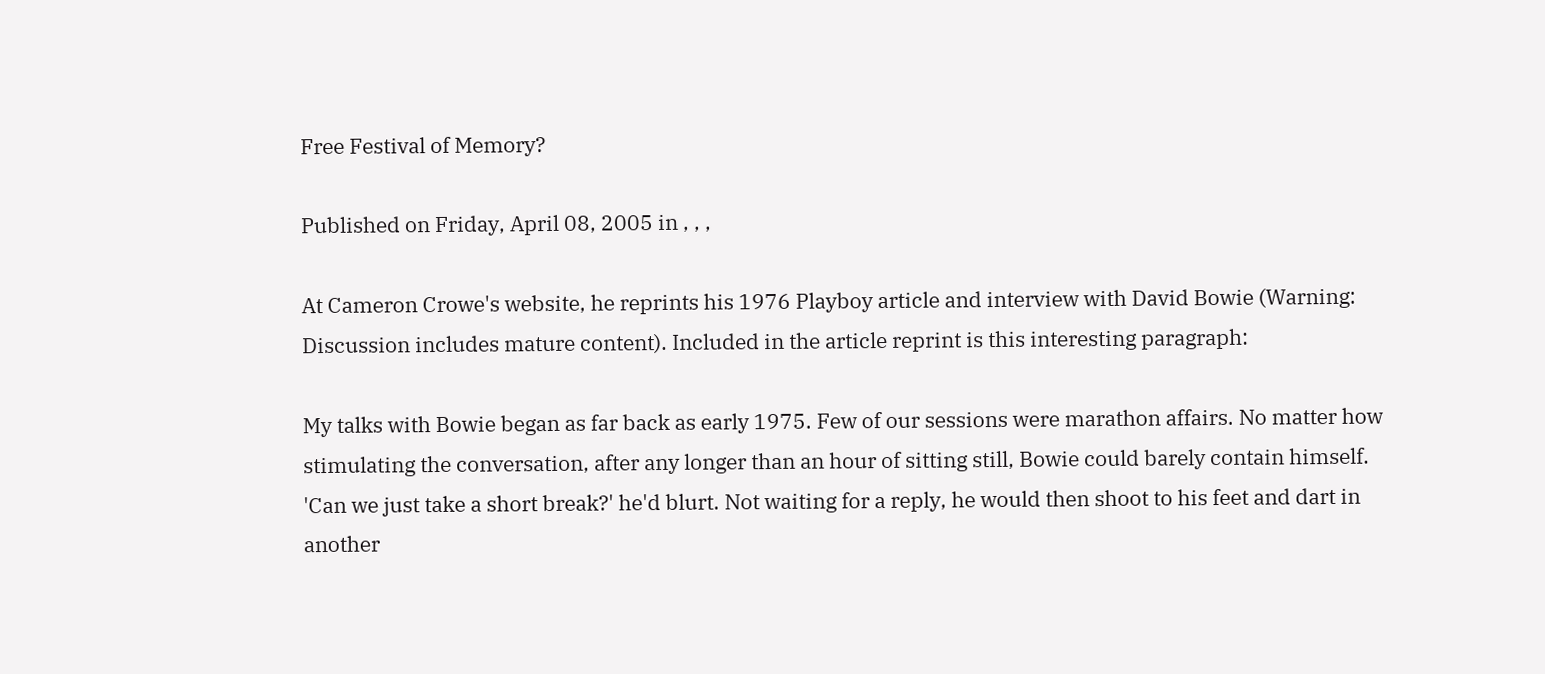Free Festival of Memory?

Published on Friday, April 08, 2005 in , , ,

At Cameron Crowe's website, he reprints his 1976 Playboy article and interview with David Bowie (Warning: Discussion includes mature content). Included in the article reprint is this interesting paragraph:

My talks with Bowie began as far back as early 1975. Few of our sessions were marathon affairs. No matter how stimulating the conversation, after any longer than an hour of sitting still, Bowie could barely contain himself. 'Can we just take a short break?' he'd blurt. Not waiting for a reply, he would then shoot to his feet and dart in another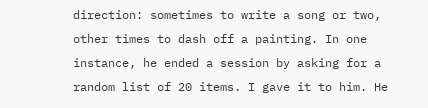direction: sometimes to write a song or two, other times to dash off a painting. In one instance, he ended a session by asking for a random list of 20 items. I gave it to him. He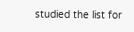studied the list for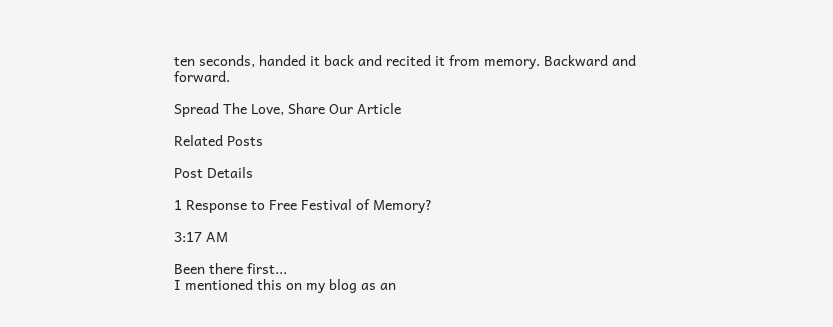ten seconds, handed it back and recited it from memory. Backward and forward.

Spread The Love, Share Our Article

Related Posts

Post Details

1 Response to Free Festival of Memory?

3:17 AM

Been there first...
I mentioned this on my blog as an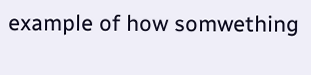example of how somwething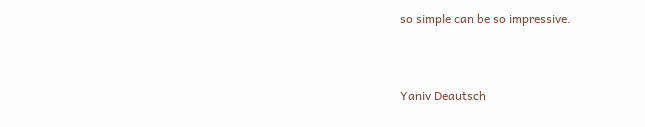so simple can be so impressive.


Yaniv Deautsch